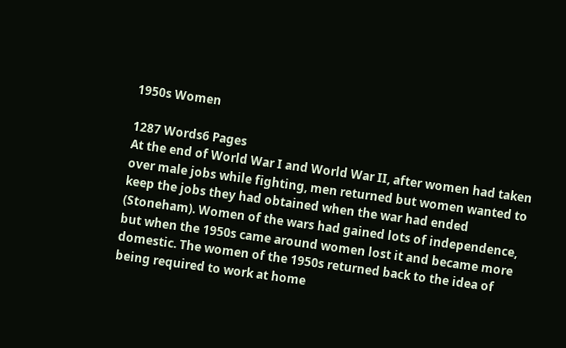1950s Women

1287 Words6 Pages
At the end of World War I and World War II, after women had taken over male jobs while fighting, men returned but women wanted to keep the jobs they had obtained when the war had ended (Stoneham). Women of the wars had gained lots of independence, but when the 1950s came around women lost it and became more domestic. The women of the 1950s returned back to the idea of being required to work at home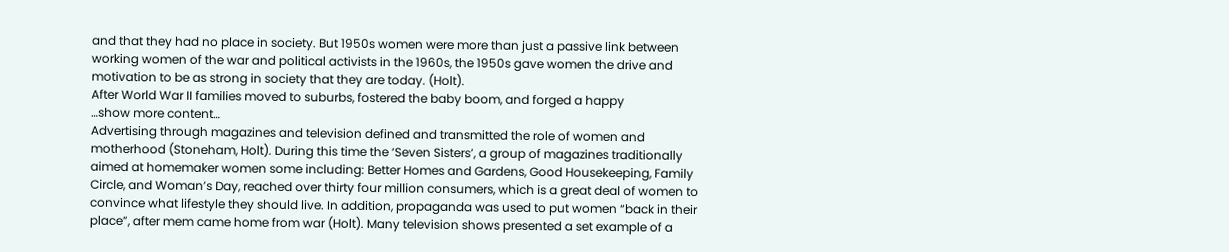and that they had no place in society. But 1950s women were more than just a passive link between working women of the war and political activists in the 1960s, the 1950s gave women the drive and motivation to be as strong in society that they are today. (Holt).
After World War II families moved to suburbs, fostered the baby boom, and forged a happy
…show more content…
Advertising through magazines and television defined and transmitted the role of women and motherhood (Stoneham, Holt). During this time the ‘Seven Sisters’, a group of magazines traditionally aimed at homemaker women some including: Better Homes and Gardens, Good Housekeeping, Family Circle, and Woman’s Day, reached over thirty four million consumers, which is a great deal of women to convince what lifestyle they should live. In addition, propaganda was used to put women “back in their place”, after mem came home from war (Holt). Many television shows presented a set example of a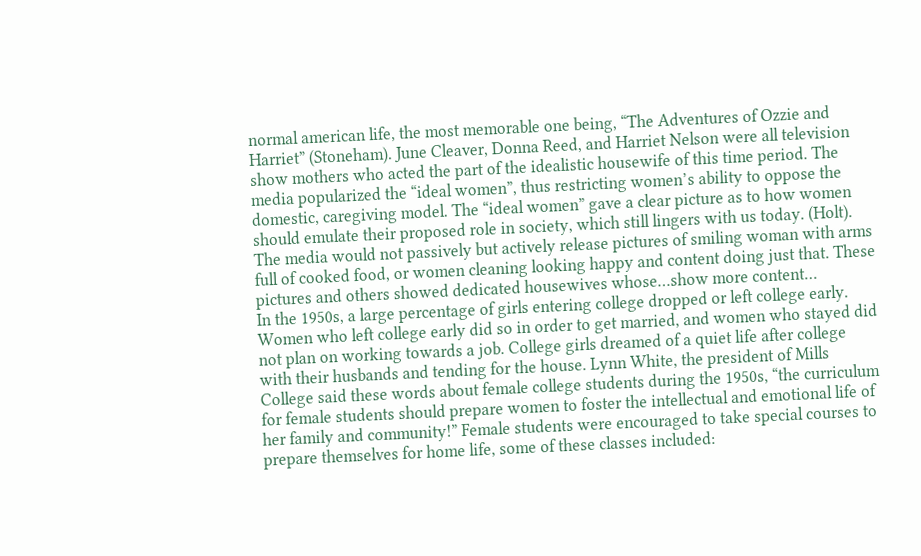normal american life, the most memorable one being, “The Adventures of Ozzie and Harriet” (Stoneham). June Cleaver, Donna Reed, and Harriet Nelson were all television show mothers who acted the part of the idealistic housewife of this time period. The media popularized the “ideal women”, thus restricting women’s ability to oppose the domestic, caregiving model. The “ideal women” gave a clear picture as to how women should emulate their proposed role in society, which still lingers with us today. (Holt). The media would not passively but actively release pictures of smiling woman with arms full of cooked food, or women cleaning looking happy and content doing just that. These pictures and others showed dedicated housewives whose…show more content…
In the 1950s, a large percentage of girls entering college dropped or left college early. Women who left college early did so in order to get married, and women who stayed did not plan on working towards a job. College girls dreamed of a quiet life after college with their husbands and tending for the house. Lynn White, the president of Mills College said these words about female college students during the 1950s, “the curriculum for female students should prepare women to foster the intellectual and emotional life of her family and community!” Female students were encouraged to take special courses to prepare themselves for home life, some of these classes included: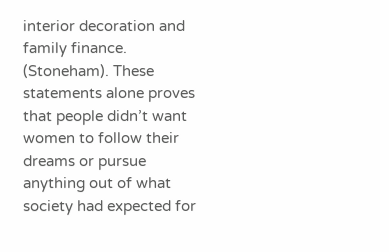interior decoration and family finance. (Stoneham). These statements alone proves that people didn’t want women to follow their dreams or pursue anything out of what society had expected for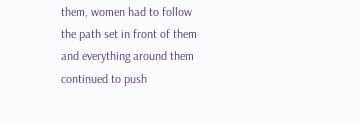them, women had to follow the path set in front of them and everything around them continued to push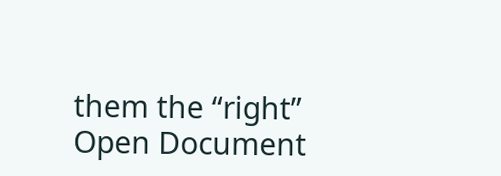them the “right”
Open Document